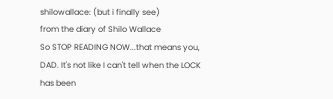shilowallace: (but i finally see)
from the diary of Shilo Wallace
So STOP READING NOW...that means you, DAD. It's not like I can't tell when the LOCK has been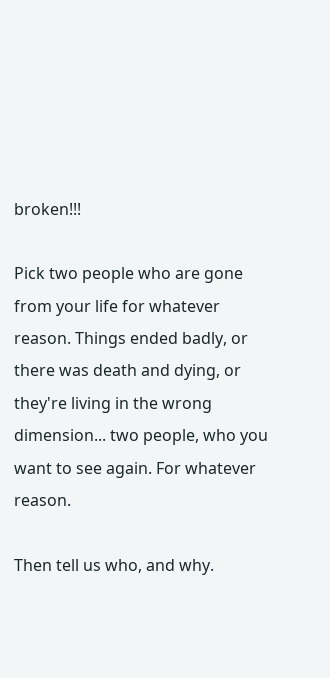broken!!!

Pick two people who are gone from your life for whatever reason. Things ended badly, or there was death and dying, or they're living in the wrong dimension... two people, who you want to see again. For whatever reason.

Then tell us who, and why.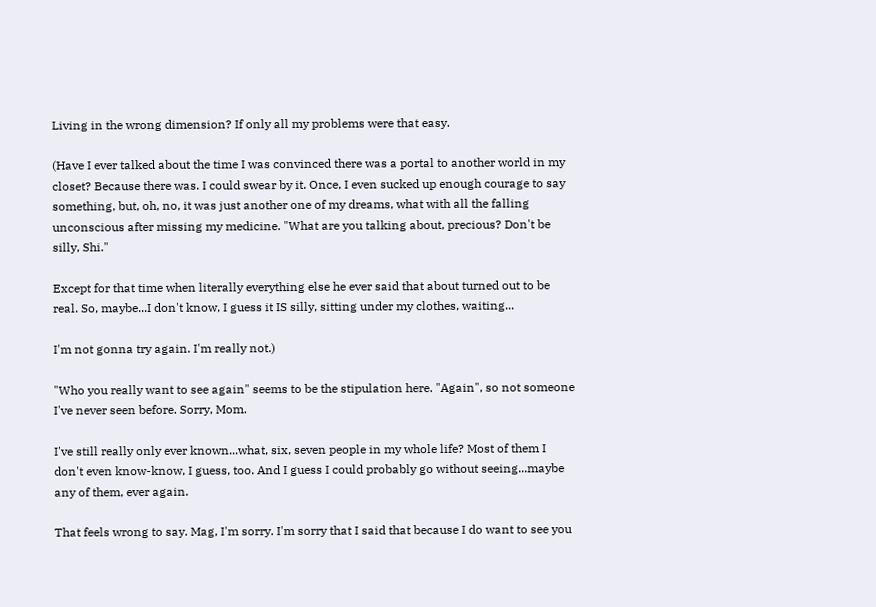Living in the wrong dimension? If only all my problems were that easy.

(Have I ever talked about the time I was convinced there was a portal to another world in my closet? Because there was. I could swear by it. Once, I even sucked up enough courage to say something, but, oh, no, it was just another one of my dreams, what with all the falling unconscious after missing my medicine. "What are you talking about, precious? Don't be silly, Shi."

Except for that time when literally everything else he ever said that about turned out to be real. So, maybe...I don't know, I guess it IS silly, sitting under my clothes, waiting...

I'm not gonna try again. I'm really not.)

"Who you really want to see again" seems to be the stipulation here. "Again", so not someone I've never seen before. Sorry, Mom.

I've still really only ever known...what, six, seven people in my whole life? Most of them I don't even know-know, I guess, too. And I guess I could probably go without seeing...maybe any of them, ever again.

That feels wrong to say. Mag, I'm sorry. I'm sorry that I said that because I do want to see you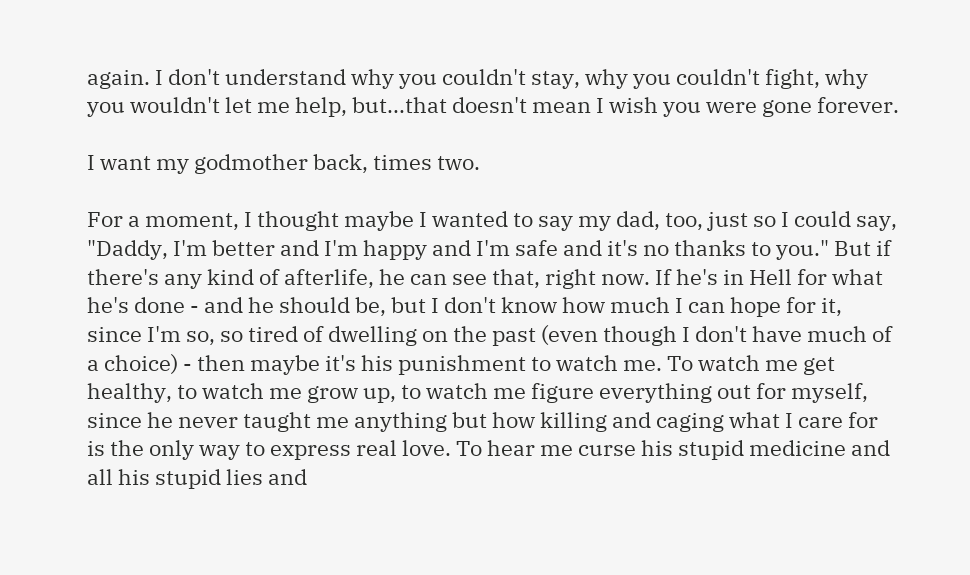again. I don't understand why you couldn't stay, why you couldn't fight, why you wouldn't let me help, but...that doesn't mean I wish you were gone forever.

I want my godmother back, times two.

For a moment, I thought maybe I wanted to say my dad, too, just so I could say, "Daddy, I'm better and I'm happy and I'm safe and it's no thanks to you." But if there's any kind of afterlife, he can see that, right now. If he's in Hell for what he's done - and he should be, but I don't know how much I can hope for it, since I'm so, so tired of dwelling on the past (even though I don't have much of a choice) - then maybe it's his punishment to watch me. To watch me get healthy, to watch me grow up, to watch me figure everything out for myself, since he never taught me anything but how killing and caging what I care for is the only way to express real love. To hear me curse his stupid medicine and all his stupid lies and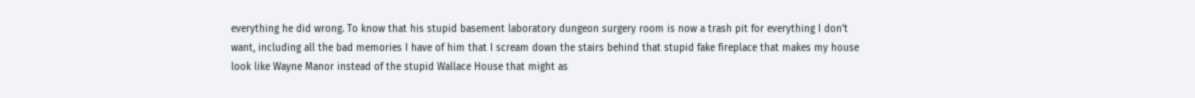everything he did wrong. To know that his stupid basement laboratory dungeon surgery room is now a trash pit for everything I don't want, including all the bad memories I have of him that I scream down the stairs behind that stupid fake fireplace that makes my house look like Wayne Manor instead of the stupid Wallace House that might as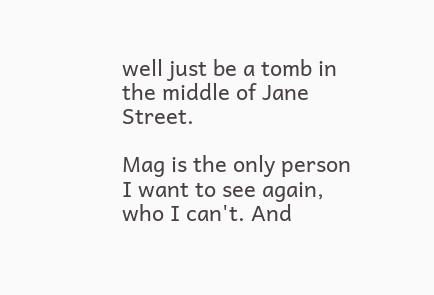well just be a tomb in the middle of Jane Street.

Mag is the only person I want to see again, who I can't. And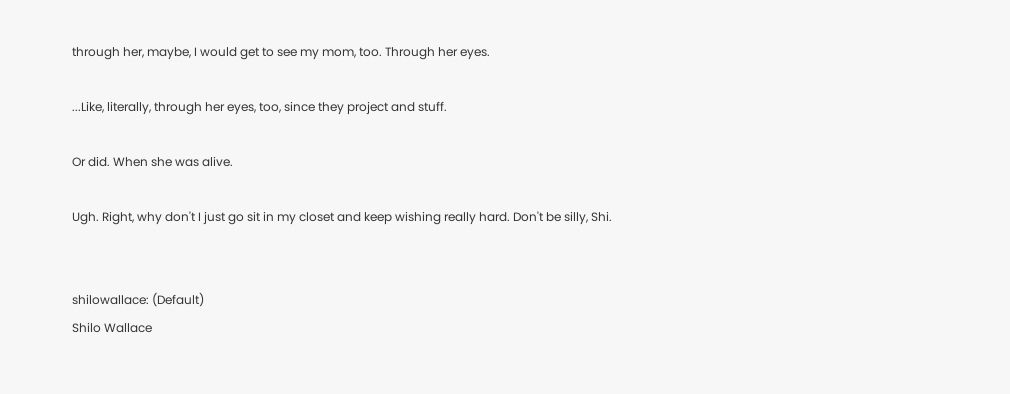through her, maybe, I would get to see my mom, too. Through her eyes.

...Like, literally, through her eyes, too, since they project and stuff.

Or did. When she was alive.

Ugh. Right, why don't I just go sit in my closet and keep wishing really hard. Don't be silly, Shi.


shilowallace: (Default)
Shilo Wallace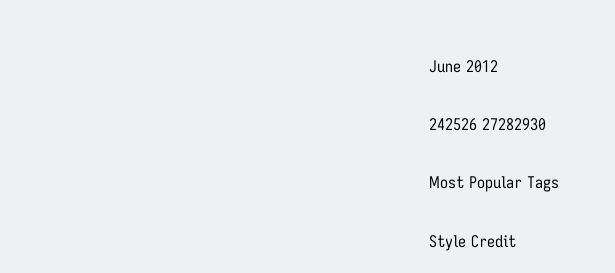June 2012

242526 27282930

Most Popular Tags

Style Credit